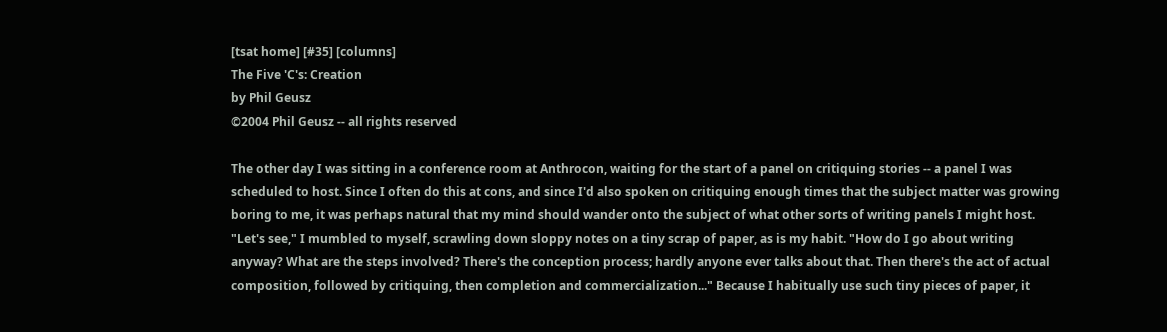[tsat home] [#35] [columns]
The Five 'C's: Creation
by Phil Geusz
©2004 Phil Geusz -- all rights reserved

The other day I was sitting in a conference room at Anthrocon, waiting for the start of a panel on critiquing stories -- a panel I was scheduled to host. Since I often do this at cons, and since I'd also spoken on critiquing enough times that the subject matter was growing boring to me, it was perhaps natural that my mind should wander onto the subject of what other sorts of writing panels I might host. "Let's see," I mumbled to myself, scrawling down sloppy notes on a tiny scrap of paper, as is my habit. "How do I go about writing anyway? What are the steps involved? There's the conception process; hardly anyone ever talks about that. Then there's the act of actual composition, followed by critiquing, then completion and commercialization..." Because I habitually use such tiny pieces of paper, it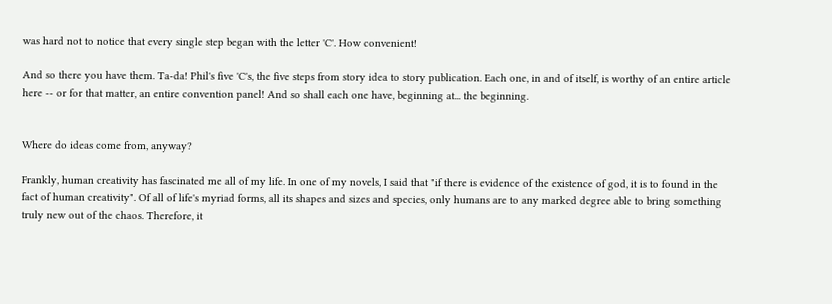was hard not to notice that every single step began with the letter 'C'. How convenient!

And so there you have them. Ta-da! Phil's five 'C's, the five steps from story idea to story publication. Each one, in and of itself, is worthy of an entire article here -- or for that matter, an entire convention panel! And so shall each one have, beginning at... the beginning.


Where do ideas come from, anyway?

Frankly, human creativity has fascinated me all of my life. In one of my novels, I said that "if there is evidence of the existence of god, it is to found in the fact of human creativity". Of all of life's myriad forms, all its shapes and sizes and species, only humans are to any marked degree able to bring something truly new out of the chaos. Therefore, it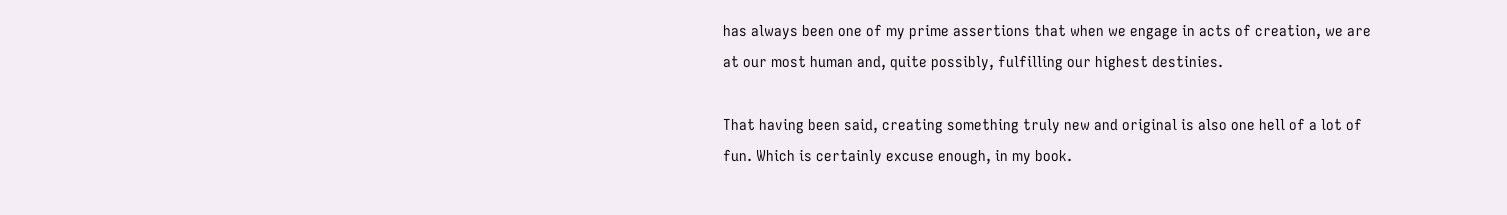has always been one of my prime assertions that when we engage in acts of creation, we are at our most human and, quite possibly, fulfilling our highest destinies.

That having been said, creating something truly new and original is also one hell of a lot of fun. Which is certainly excuse enough, in my book.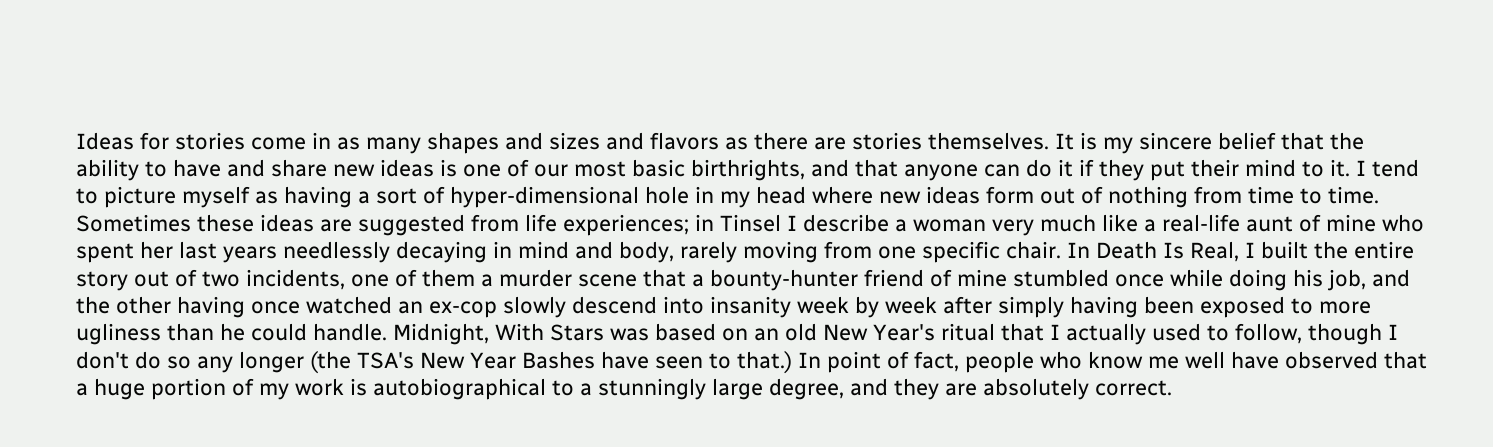Ideas for stories come in as many shapes and sizes and flavors as there are stories themselves. It is my sincere belief that the ability to have and share new ideas is one of our most basic birthrights, and that anyone can do it if they put their mind to it. I tend to picture myself as having a sort of hyper-dimensional hole in my head where new ideas form out of nothing from time to time. Sometimes these ideas are suggested from life experiences; in Tinsel I describe a woman very much like a real-life aunt of mine who spent her last years needlessly decaying in mind and body, rarely moving from one specific chair. In Death Is Real, I built the entire story out of two incidents, one of them a murder scene that a bounty-hunter friend of mine stumbled once while doing his job, and the other having once watched an ex-cop slowly descend into insanity week by week after simply having been exposed to more ugliness than he could handle. Midnight, With Stars was based on an old New Year's ritual that I actually used to follow, though I don't do so any longer (the TSA's New Year Bashes have seen to that.) In point of fact, people who know me well have observed that a huge portion of my work is autobiographical to a stunningly large degree, and they are absolutely correct.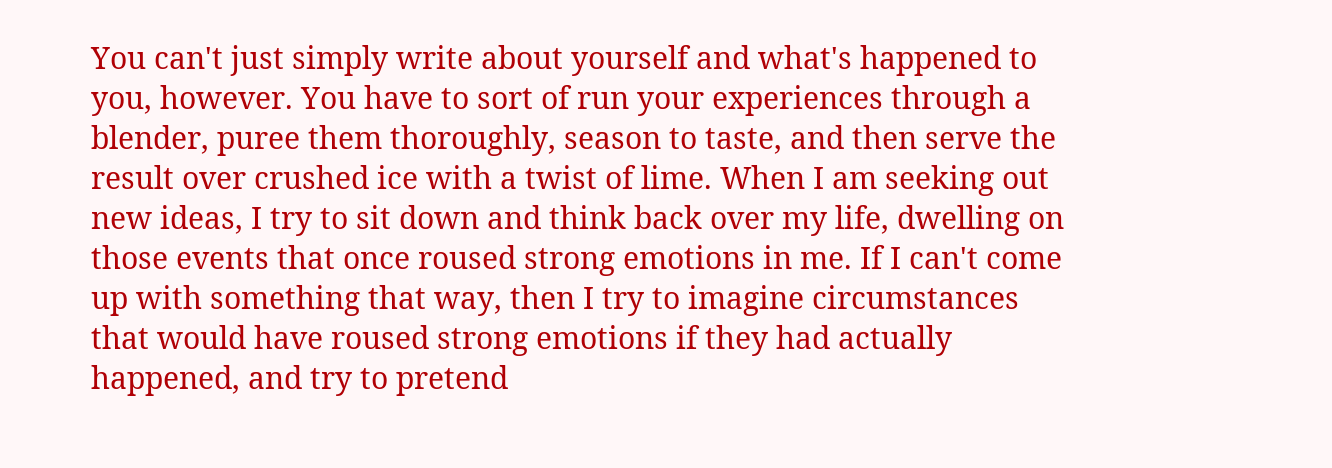You can't just simply write about yourself and what's happened to you, however. You have to sort of run your experiences through a blender, puree them thoroughly, season to taste, and then serve the result over crushed ice with a twist of lime. When I am seeking out new ideas, I try to sit down and think back over my life, dwelling on those events that once roused strong emotions in me. If I can't come up with something that way, then I try to imagine circumstances that would have roused strong emotions if they had actually happened, and try to pretend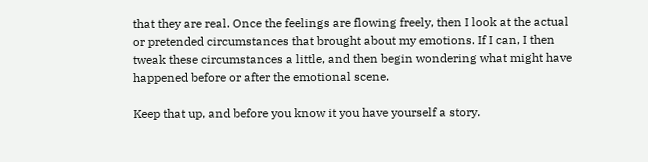that they are real. Once the feelings are flowing freely, then I look at the actual or pretended circumstances that brought about my emotions. If I can, I then tweak these circumstances a little, and then begin wondering what might have happened before or after the emotional scene.

Keep that up, and before you know it you have yourself a story.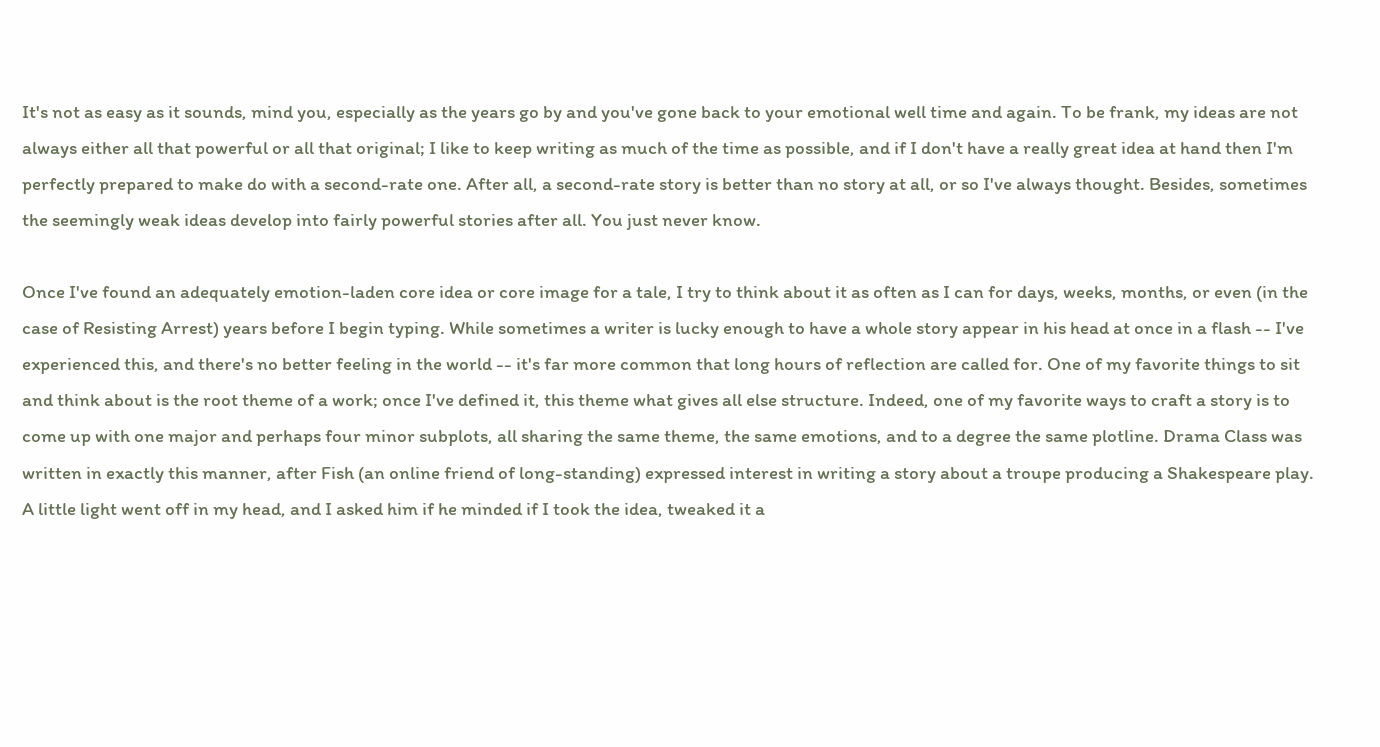It's not as easy as it sounds, mind you, especially as the years go by and you've gone back to your emotional well time and again. To be frank, my ideas are not always either all that powerful or all that original; I like to keep writing as much of the time as possible, and if I don't have a really great idea at hand then I'm perfectly prepared to make do with a second-rate one. After all, a second-rate story is better than no story at all, or so I've always thought. Besides, sometimes the seemingly weak ideas develop into fairly powerful stories after all. You just never know.

Once I've found an adequately emotion-laden core idea or core image for a tale, I try to think about it as often as I can for days, weeks, months, or even (in the case of Resisting Arrest) years before I begin typing. While sometimes a writer is lucky enough to have a whole story appear in his head at once in a flash -- I've experienced this, and there's no better feeling in the world -- it's far more common that long hours of reflection are called for. One of my favorite things to sit and think about is the root theme of a work; once I've defined it, this theme what gives all else structure. Indeed, one of my favorite ways to craft a story is to come up with one major and perhaps four minor subplots, all sharing the same theme, the same emotions, and to a degree the same plotline. Drama Class was written in exactly this manner, after Fish (an online friend of long-standing) expressed interest in writing a story about a troupe producing a Shakespeare play. A little light went off in my head, and I asked him if he minded if I took the idea, tweaked it a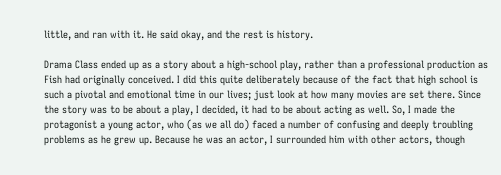little, and ran with it. He said okay, and the rest is history.

Drama Class ended up as a story about a high-school play, rather than a professional production as Fish had originally conceived. I did this quite deliberately because of the fact that high school is such a pivotal and emotional time in our lives; just look at how many movies are set there. Since the story was to be about a play, I decided, it had to be about acting as well. So, I made the protagonist a young actor, who (as we all do) faced a number of confusing and deeply troubling problems as he grew up. Because he was an actor, I surrounded him with other actors, though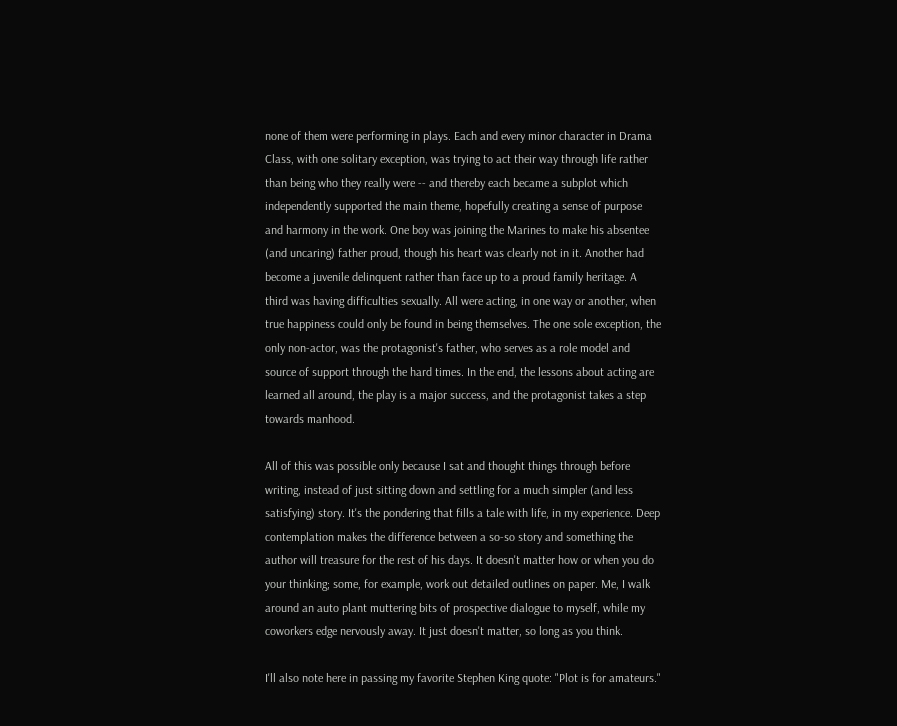none of them were performing in plays. Each and every minor character in Drama Class, with one solitary exception, was trying to act their way through life rather than being who they really were -- and thereby each became a subplot which independently supported the main theme, hopefully creating a sense of purpose and harmony in the work. One boy was joining the Marines to make his absentee (and uncaring) father proud, though his heart was clearly not in it. Another had become a juvenile delinquent rather than face up to a proud family heritage. A third was having difficulties sexually. All were acting, in one way or another, when true happiness could only be found in being themselves. The one sole exception, the only non-actor, was the protagonist's father, who serves as a role model and source of support through the hard times. In the end, the lessons about acting are learned all around, the play is a major success, and the protagonist takes a step towards manhood.

All of this was possible only because I sat and thought things through before writing, instead of just sitting down and settling for a much simpler (and less satisfying) story. It's the pondering that fills a tale with life, in my experience. Deep contemplation makes the difference between a so-so story and something the author will treasure for the rest of his days. It doesn't matter how or when you do your thinking; some, for example, work out detailed outlines on paper. Me, I walk around an auto plant muttering bits of prospective dialogue to myself, while my coworkers edge nervously away. It just doesn't matter, so long as you think.

I'll also note here in passing my favorite Stephen King quote: "Plot is for amateurs."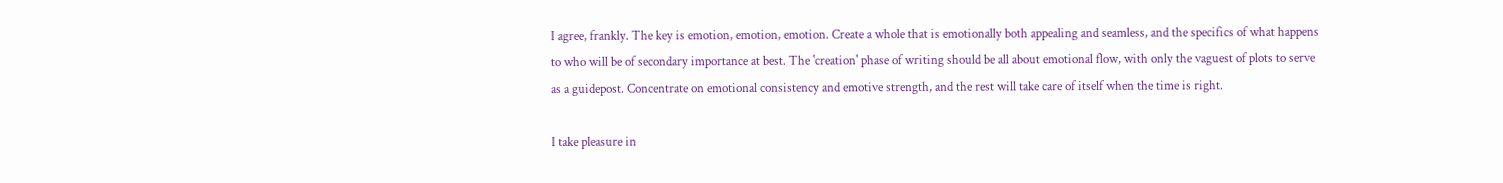I agree, frankly. The key is emotion, emotion, emotion. Create a whole that is emotionally both appealing and seamless, and the specifics of what happens to who will be of secondary importance at best. The 'creation' phase of writing should be all about emotional flow, with only the vaguest of plots to serve as a guidepost. Concentrate on emotional consistency and emotive strength, and the rest will take care of itself when the time is right.

I take pleasure in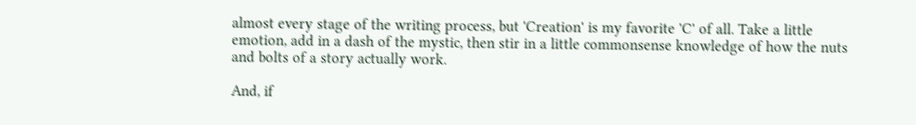almost every stage of the writing process, but 'Creation' is my favorite 'C' of all. Take a little emotion, add in a dash of the mystic, then stir in a little commonsense knowledge of how the nuts and bolts of a story actually work.

And, if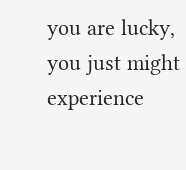you are lucky, you just might experience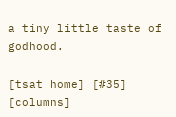a tiny little taste of godhood.

[tsat home] [#35] [columns]